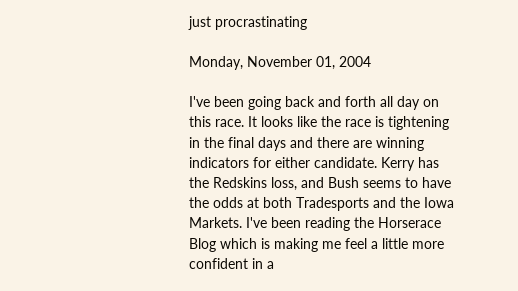just procrastinating

Monday, November 01, 2004

I've been going back and forth all day on this race. It looks like the race is tightening in the final days and there are winning indicators for either candidate. Kerry has the Redskins loss, and Bush seems to have the odds at both Tradesports and the Iowa Markets. I've been reading the Horserace Blog which is making me feel a little more confident in a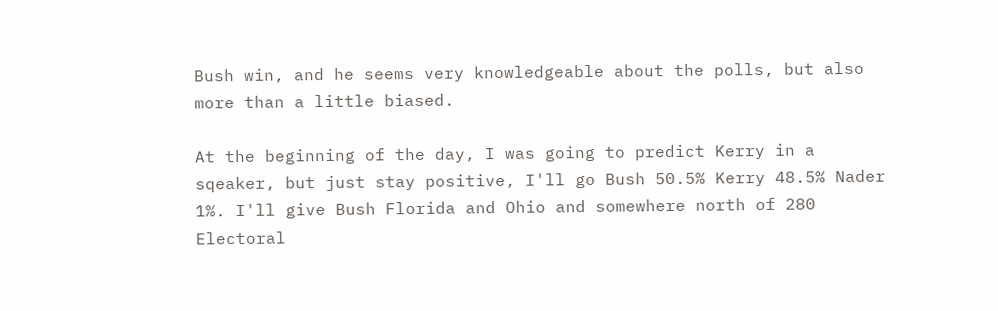Bush win, and he seems very knowledgeable about the polls, but also more than a little biased.

At the beginning of the day, I was going to predict Kerry in a sqeaker, but just stay positive, I'll go Bush 50.5% Kerry 48.5% Nader 1%. I'll give Bush Florida and Ohio and somewhere north of 280 Electoral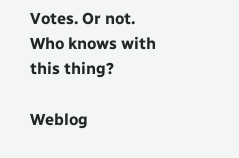Votes. Or not. Who knows with this thing?

Weblog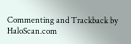Commenting and Trackback by HaloScan.com